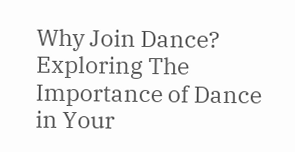Why Join Dance? Exploring The Importance of Dance in Your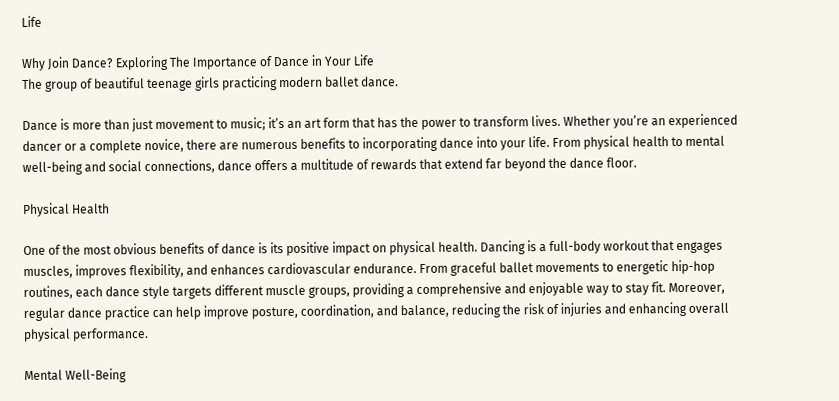Life

Why Join Dance? Exploring The Importance of Dance in Your Life
The group of beautiful teenage girls practicing modern ballet dance.

Dance is more than just movement to music; it’s an art form that has the power to transform lives. Whether you’re an experienced dancer or a complete novice, there are numerous benefits to incorporating dance into your life. From physical health to mental well-being and social connections, dance offers a multitude of rewards that extend far beyond the dance floor.

Physical Health

One of the most obvious benefits of dance is its positive impact on physical health. Dancing is a full-body workout that engages muscles, improves flexibility, and enhances cardiovascular endurance. From graceful ballet movements to energetic hip-hop routines, each dance style targets different muscle groups, providing a comprehensive and enjoyable way to stay fit. Moreover, regular dance practice can help improve posture, coordination, and balance, reducing the risk of injuries and enhancing overall physical performance.

Mental Well-Being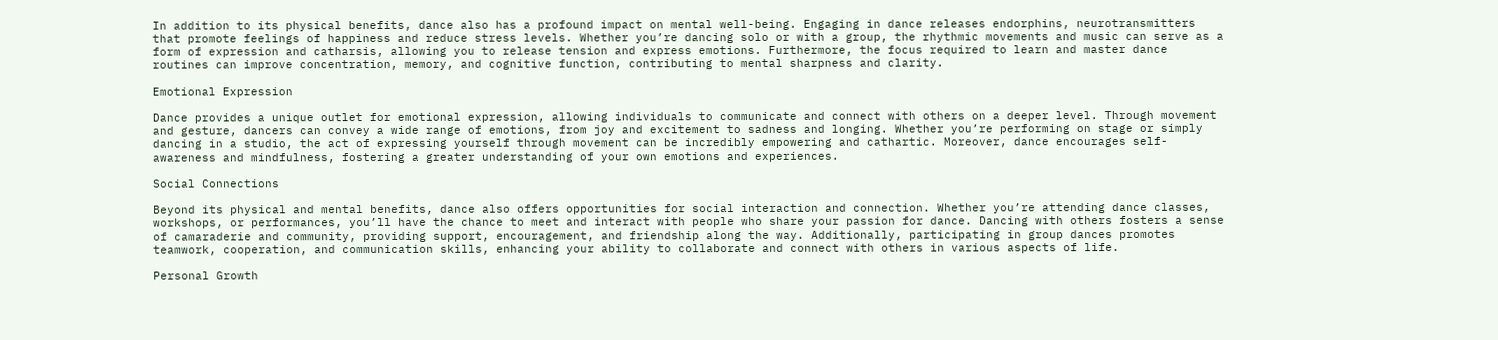In addition to its physical benefits, dance also has a profound impact on mental well-being. Engaging in dance releases endorphins, neurotransmitters that promote feelings of happiness and reduce stress levels. Whether you’re dancing solo or with a group, the rhythmic movements and music can serve as a form of expression and catharsis, allowing you to release tension and express emotions. Furthermore, the focus required to learn and master dance routines can improve concentration, memory, and cognitive function, contributing to mental sharpness and clarity.

Emotional Expression

Dance provides a unique outlet for emotional expression, allowing individuals to communicate and connect with others on a deeper level. Through movement and gesture, dancers can convey a wide range of emotions, from joy and excitement to sadness and longing. Whether you’re performing on stage or simply dancing in a studio, the act of expressing yourself through movement can be incredibly empowering and cathartic. Moreover, dance encourages self-awareness and mindfulness, fostering a greater understanding of your own emotions and experiences.

Social Connections

Beyond its physical and mental benefits, dance also offers opportunities for social interaction and connection. Whether you’re attending dance classes, workshops, or performances, you’ll have the chance to meet and interact with people who share your passion for dance. Dancing with others fosters a sense of camaraderie and community, providing support, encouragement, and friendship along the way. Additionally, participating in group dances promotes teamwork, cooperation, and communication skills, enhancing your ability to collaborate and connect with others in various aspects of life.

Personal Growth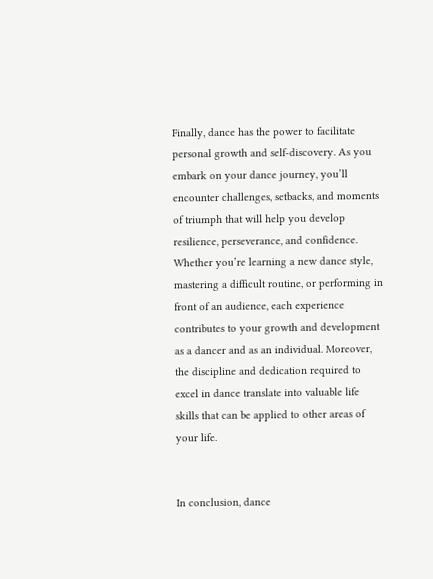Finally, dance has the power to facilitate personal growth and self-discovery. As you embark on your dance journey, you’ll encounter challenges, setbacks, and moments of triumph that will help you develop resilience, perseverance, and confidence. Whether you’re learning a new dance style, mastering a difficult routine, or performing in front of an audience, each experience contributes to your growth and development as a dancer and as an individual. Moreover, the discipline and dedication required to excel in dance translate into valuable life skills that can be applied to other areas of your life.


In conclusion, dance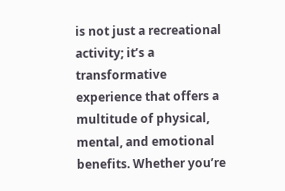is not just a recreational activity; it’s a transformative experience that offers a multitude of physical, mental, and emotional benefits. Whether you’re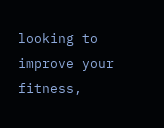looking to improve your fitness,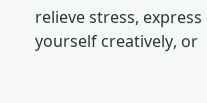relieve stress, express yourself creatively, or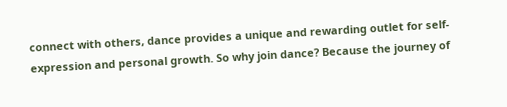connect with others, dance provides a unique and rewarding outlet for self-expression and personal growth. So why join dance? Because the journey of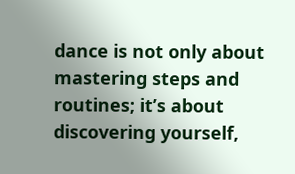dance is not only about mastering steps and routines; it’s about discovering yourself,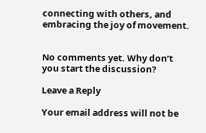connecting with others, and embracing the joy of movement.


No comments yet. Why don’t you start the discussion?

Leave a Reply

Your email address will not be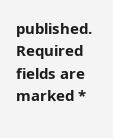published. Required fields are marked *